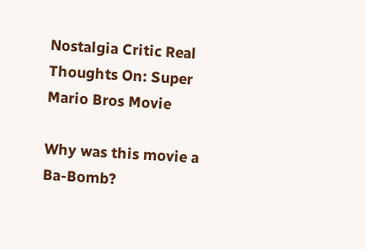Nostalgia Critic Real Thoughts On: Super Mario Bros Movie

Why was this movie a Ba-Bomb?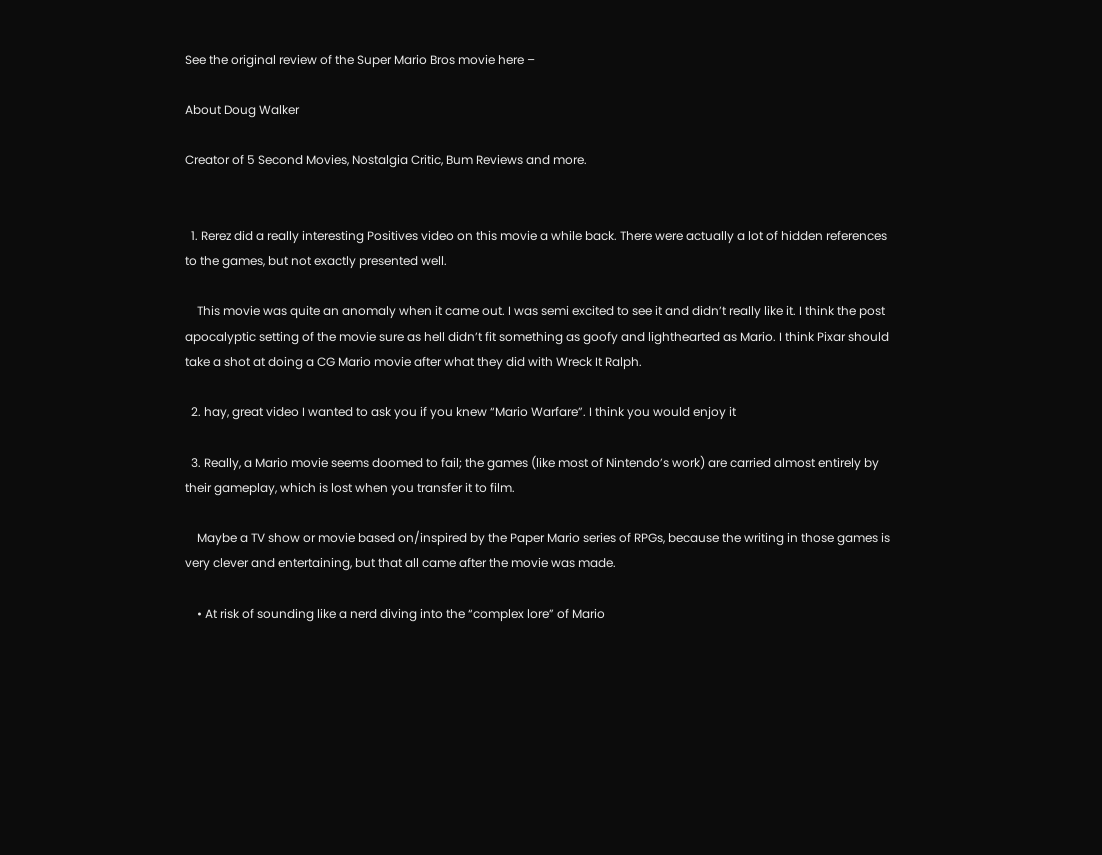See the original review of the Super Mario Bros movie here –

About Doug Walker

Creator of 5 Second Movies, Nostalgia Critic, Bum Reviews and more.


  1. Rerez did a really interesting Positives video on this movie a while back. There were actually a lot of hidden references to the games, but not exactly presented well.

    This movie was quite an anomaly when it came out. I was semi excited to see it and didn’t really like it. I think the post apocalyptic setting of the movie sure as hell didn’t fit something as goofy and lighthearted as Mario. I think Pixar should take a shot at doing a CG Mario movie after what they did with Wreck It Ralph.

  2. hay, great video I wanted to ask you if you knew “Mario Warfare”. I think you would enjoy it

  3. Really, a Mario movie seems doomed to fail; the games (like most of Nintendo’s work) are carried almost entirely by their gameplay, which is lost when you transfer it to film.

    Maybe a TV show or movie based on/inspired by the Paper Mario series of RPGs, because the writing in those games is very clever and entertaining, but that all came after the movie was made.

    • At risk of sounding like a nerd diving into the “complex lore” of Mario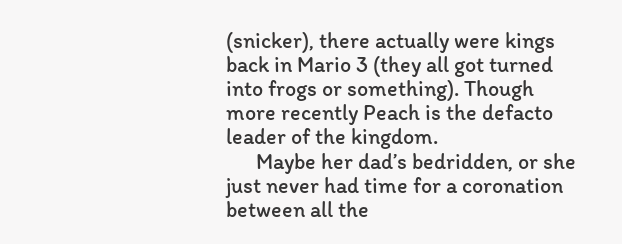(snicker), there actually were kings back in Mario 3 (they all got turned into frogs or something). Though more recently Peach is the defacto leader of the kingdom.
      Maybe her dad’s bedridden, or she just never had time for a coronation between all the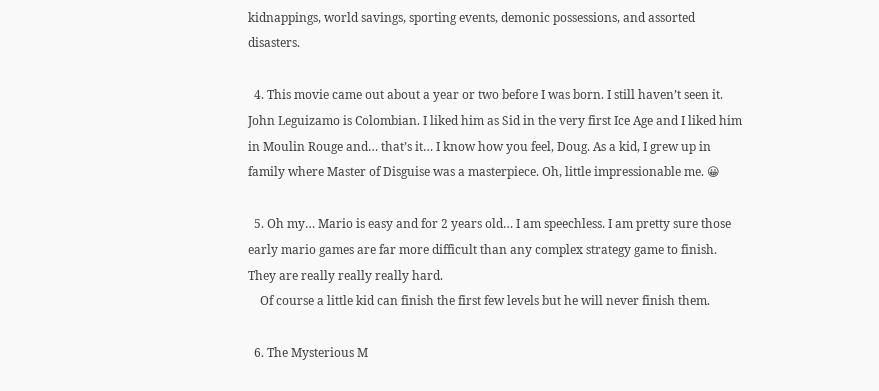kidnappings, world savings, sporting events, demonic possessions, and assorted disasters.

  4. This movie came out about a year or two before I was born. I still haven’t seen it. John Leguizamo is Colombian. I liked him as Sid in the very first Ice Age and I liked him in Moulin Rouge and… that’s it… I know how you feel, Doug. As a kid, I grew up in family where Master of Disguise was a masterpiece. Oh, little impressionable me. 😀

  5. Oh my… Mario is easy and for 2 years old… I am speechless. I am pretty sure those early mario games are far more difficult than any complex strategy game to finish. They are really really really hard.
    Of course a little kid can finish the first few levels but he will never finish them.

  6. The Mysterious M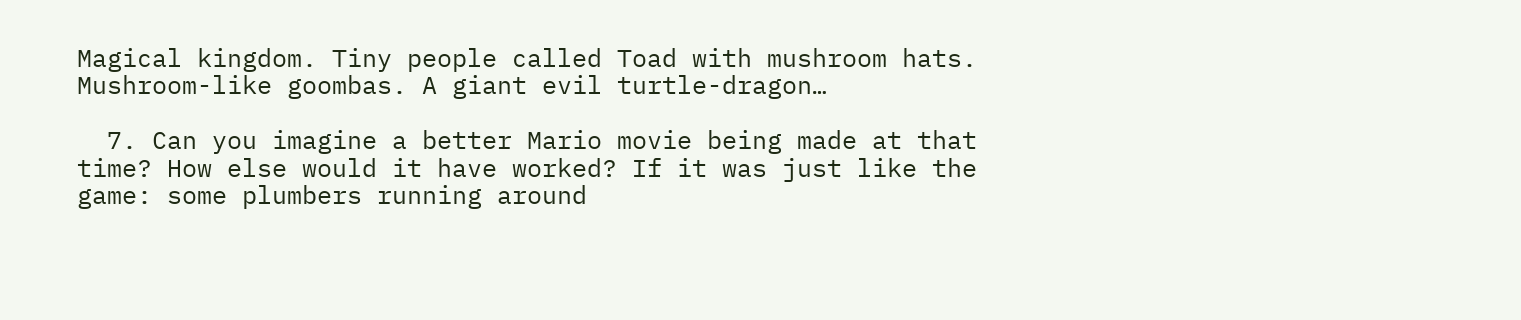Magical kingdom. Tiny people called Toad with mushroom hats. Mushroom-like goombas. A giant evil turtle-dragon…

  7. Can you imagine a better Mario movie being made at that time? How else would it have worked? If it was just like the game: some plumbers running around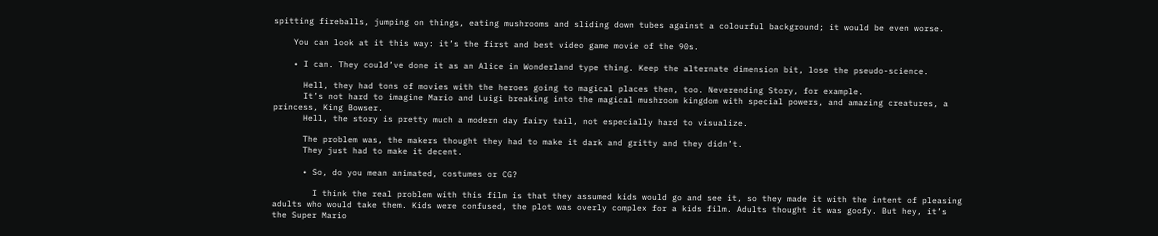spitting fireballs, jumping on things, eating mushrooms and sliding down tubes against a colourful background; it would be even worse.

    You can look at it this way: it’s the first and best video game movie of the 90s.

    • I can. They could’ve done it as an Alice in Wonderland type thing. Keep the alternate dimension bit, lose the pseudo-science.

      Hell, they had tons of movies with the heroes going to magical places then, too. Neverending Story, for example.
      It’s not hard to imagine Mario and Luigi breaking into the magical mushroom kingdom with special powers, and amazing creatures, a princess, King Bowser.
      Hell, the story is pretty much a modern day fairy tail, not especially hard to visualize.

      The problem was, the makers thought they had to make it dark and gritty and they didn’t.
      They just had to make it decent.

      • So, do you mean animated, costumes or CG?

        I think the real problem with this film is that they assumed kids would go and see it, so they made it with the intent of pleasing adults who would take them. Kids were confused, the plot was overly complex for a kids film. Adults thought it was goofy. But hey, it’s the Super Mario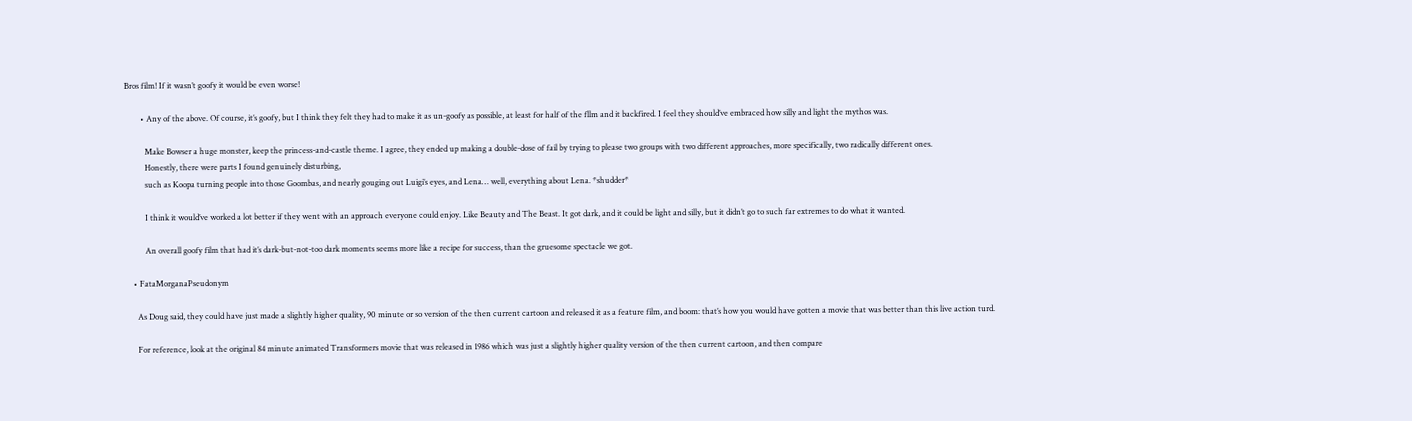Bros film! If it wasn’t goofy it would be even worse!

        • Any of the above. Of course, it’s goofy, but I think they felt they had to make it as un-goofy as possible, at least for half of the fllm and it backfired. I feel they should’ve embraced how silly and light the mythos was.

          Make Bowser a huge monster, keep the princess-and-castle theme. I agree, they ended up making a double-dose of fail by trying to please two groups with two different approaches, more specifically, two radically different ones.
          Honestly, there were parts I found genuinely disturbing,
          such as Koopa turning people into those Goombas, and nearly gouging out Luigi’s eyes, and Lena… well, everything about Lena. *shudder*

          I think it would’ve worked a lot better if they went with an approach everyone could enjoy. Like Beauty and The Beast. It got dark, and it could be light and silly, but it didn’t go to such far extremes to do what it wanted.

          An overall goofy film that had it’s dark-but-not-too dark moments seems more like a recipe for success, than the gruesome spectacle we got.

    • FataMorganaPseudonym

      As Doug said, they could have just made a slightly higher quality, 90 minute or so version of the then current cartoon and released it as a feature film, and boom: that’s how you would have gotten a movie that was better than this live action turd.

      For reference, look at the original 84 minute animated Transformers movie that was released in 1986 which was just a slightly higher quality version of the then current cartoon, and then compare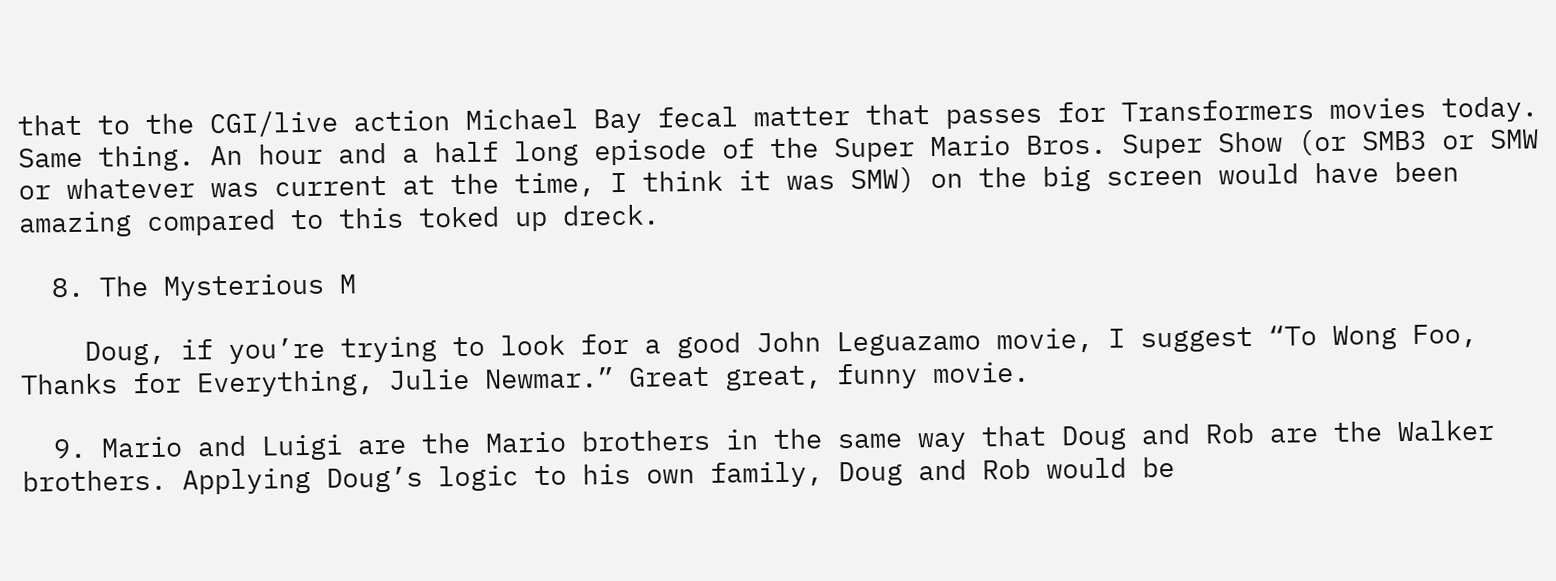that to the CGI/live action Michael Bay fecal matter that passes for Transformers movies today. Same thing. An hour and a half long episode of the Super Mario Bros. Super Show (or SMB3 or SMW or whatever was current at the time, I think it was SMW) on the big screen would have been amazing compared to this toked up dreck.

  8. The Mysterious M

    Doug, if you’re trying to look for a good John Leguazamo movie, I suggest “To Wong Foo, Thanks for Everything, Julie Newmar.” Great great, funny movie.

  9. Mario and Luigi are the Mario brothers in the same way that Doug and Rob are the Walker brothers. Applying Doug’s logic to his own family, Doug and Rob would be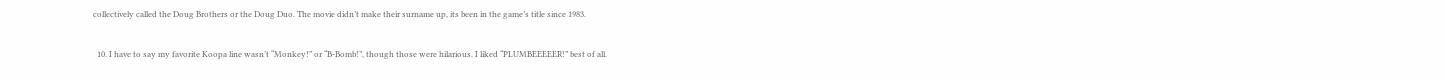collectively called the Doug Brothers or the Doug Duo. The movie didn’t make their surname up, its been in the game’s title since 1983.

  10. I have to say my favorite Koopa line wasn’t “Monkey!” or “B-Bomb!”, though those were hilarious. I liked “PLUMBEEEEER!” best of all.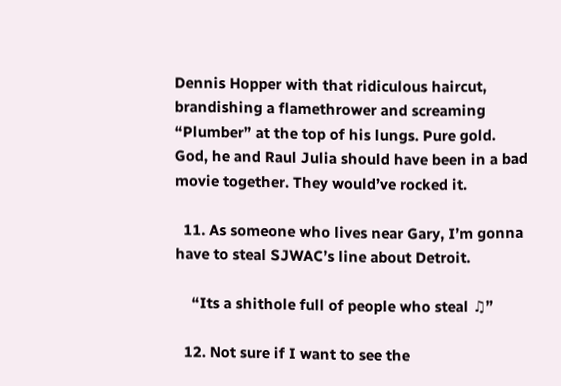Dennis Hopper with that ridiculous haircut, brandishing a flamethrower and screaming “Plumber” at the top of his lungs. Pure gold. God, he and Raul Julia should have been in a bad movie together. They would’ve rocked it.

  11. As someone who lives near Gary, I’m gonna have to steal SJWAC’s line about Detroit.

    “Its a shithole full of people who steal ♫”

  12. Not sure if I want to see the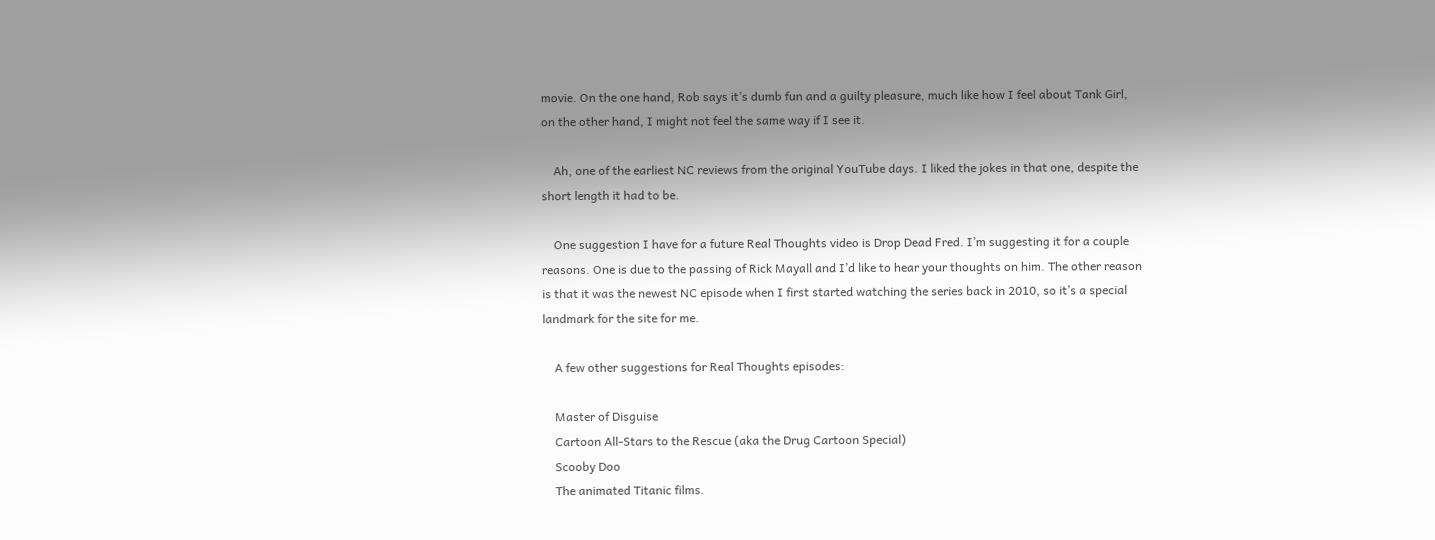movie. On the one hand, Rob says it’s dumb fun and a guilty pleasure, much like how I feel about Tank Girl, on the other hand, I might not feel the same way if I see it.

    Ah, one of the earliest NC reviews from the original YouTube days. I liked the jokes in that one, despite the short length it had to be.

    One suggestion I have for a future Real Thoughts video is Drop Dead Fred. I’m suggesting it for a couple reasons. One is due to the passing of Rick Mayall and I’d like to hear your thoughts on him. The other reason is that it was the newest NC episode when I first started watching the series back in 2010, so it’s a special landmark for the site for me.

    A few other suggestions for Real Thoughts episodes:

    Master of Disguise
    Cartoon All-Stars to the Rescue (aka the Drug Cartoon Special)
    Scooby Doo
    The animated Titanic films.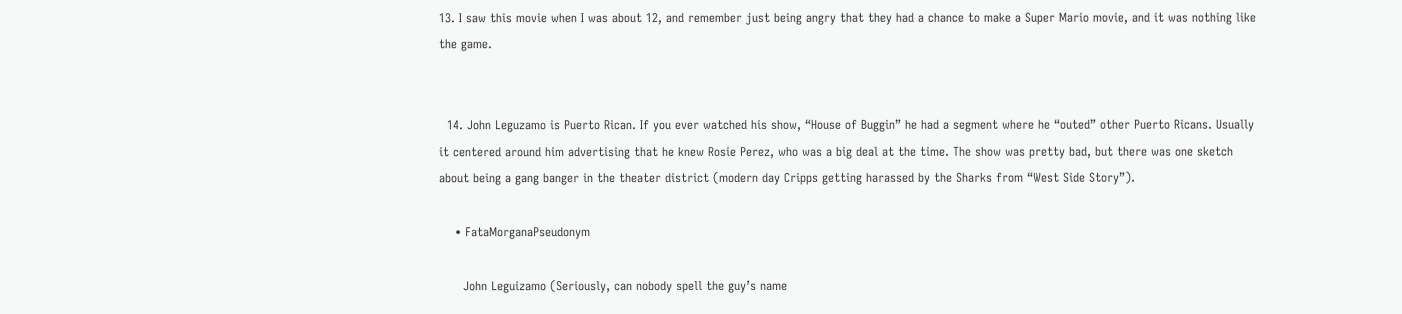13. I saw this movie when I was about 12, and remember just being angry that they had a chance to make a Super Mario movie, and it was nothing like the game.


  14. John Leguzamo is Puerto Rican. If you ever watched his show, “House of Buggin” he had a segment where he “outed” other Puerto Ricans. Usually it centered around him advertising that he knew Rosie Perez, who was a big deal at the time. The show was pretty bad, but there was one sketch about being a gang banger in the theater district (modern day Cripps getting harassed by the Sharks from “West Side Story”).

    • FataMorganaPseudonym

      John Leguizamo (Seriously, can nobody spell the guy’s name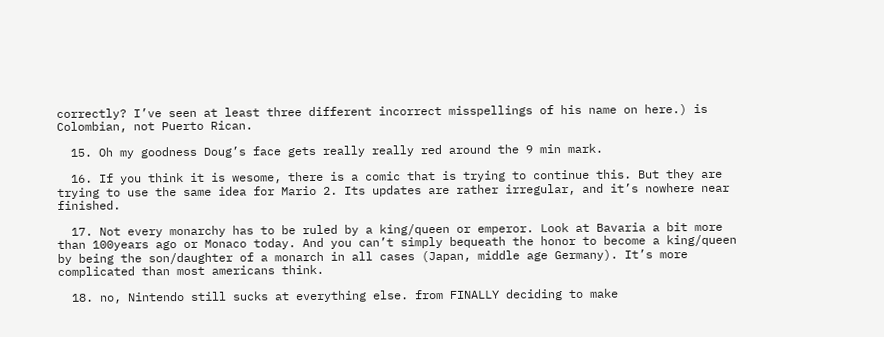correctly? I’ve seen at least three different incorrect misspellings of his name on here.) is Colombian, not Puerto Rican.

  15. Oh my goodness Doug’s face gets really really red around the 9 min mark.

  16. If you think it is wesome, there is a comic that is trying to continue this. But they are trying to use the same idea for Mario 2. Its updates are rather irregular, and it’s nowhere near finished.

  17. Not every monarchy has to be ruled by a king/queen or emperor. Look at Bavaria a bit more than 100years ago or Monaco today. And you can’t simply bequeath the honor to become a king/queen by being the son/daughter of a monarch in all cases (Japan, middle age Germany). It’s more complicated than most americans think.

  18. no, Nintendo still sucks at everything else. from FINALLY deciding to make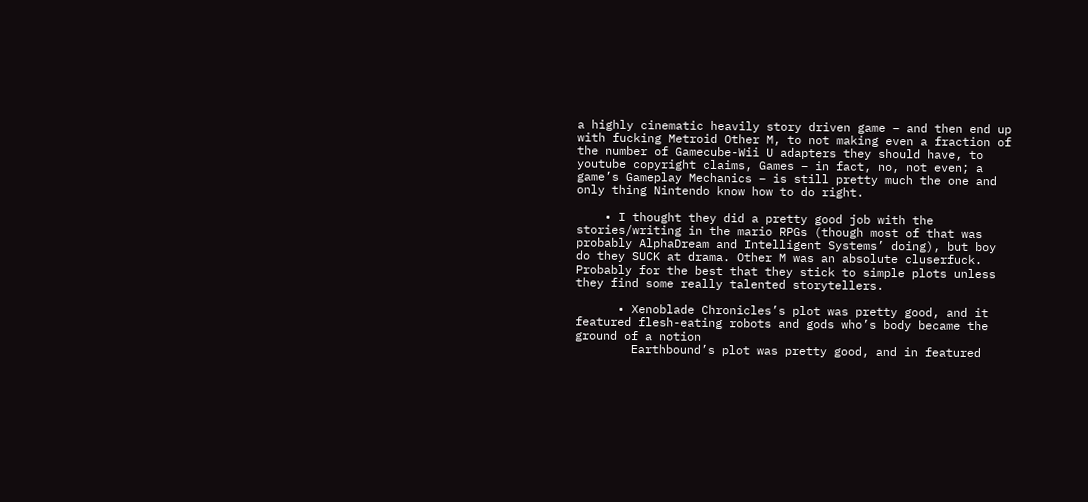a highly cinematic heavily story driven game – and then end up with fucking Metroid Other M, to not making even a fraction of the number of Gamecube-Wii U adapters they should have, to youtube copyright claims, Games – in fact, no, not even; a game’s Gameplay Mechanics – is still pretty much the one and only thing Nintendo know how to do right.

    • I thought they did a pretty good job with the stories/writing in the mario RPGs (though most of that was probably AlphaDream and Intelligent Systems’ doing), but boy do they SUCK at drama. Other M was an absolute cluserfuck. Probably for the best that they stick to simple plots unless they find some really talented storytellers.

      • Xenoblade Chronicles’s plot was pretty good, and it featured flesh-eating robots and gods who’s body became the ground of a notion
        Earthbound’s plot was pretty good, and in featured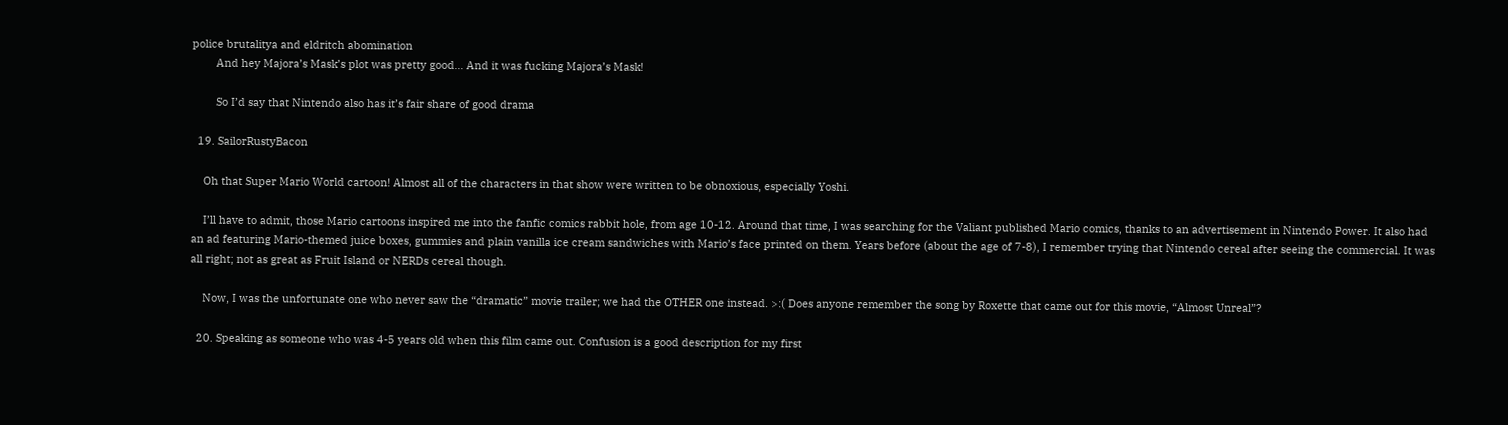police brutalitya and eldritch abomination
        And hey Majora’s Mask’s plot was pretty good… And it was fucking Majora’s Mask!

        So I’d say that Nintendo also has it’s fair share of good drama

  19. SailorRustyBacon

    Oh that Super Mario World cartoon! Almost all of the characters in that show were written to be obnoxious, especially Yoshi.

    I’ll have to admit, those Mario cartoons inspired me into the fanfic comics rabbit hole, from age 10-12. Around that time, I was searching for the Valiant published Mario comics, thanks to an advertisement in Nintendo Power. It also had an ad featuring Mario-themed juice boxes, gummies and plain vanilla ice cream sandwiches with Mario’s face printed on them. Years before (about the age of 7-8), I remember trying that Nintendo cereal after seeing the commercial. It was all right; not as great as Fruit Island or NERDs cereal though.

    Now, I was the unfortunate one who never saw the “dramatic” movie trailer; we had the OTHER one instead. >:( Does anyone remember the song by Roxette that came out for this movie, “Almost Unreal”?

  20. Speaking as someone who was 4-5 years old when this film came out. Confusion is a good description for my first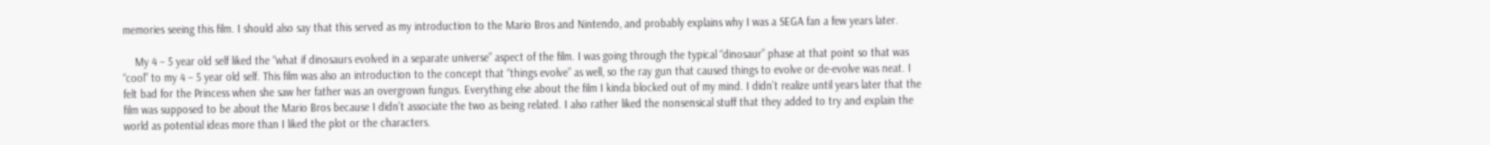memories seeing this film. I should also say that this served as my introduction to the Mario Bros and Nintendo, and probably explains why I was a SEGA fan a few years later.

    My 4 – 5 year old self liked the “what if dinosaurs evolved in a separate universe” aspect of the film. I was going through the typical “dinosaur” phase at that point so that was “cool” to my 4 – 5 year old self. This film was also an introduction to the concept that “things evolve” as well, so the ray gun that caused things to evolve or de-evolve was neat. I felt bad for the Princess when she saw her father was an overgrown fungus. Everything else about the film I kinda blocked out of my mind. I didn’t realize until years later that the film was supposed to be about the Mario Bros because I didn’t associate the two as being related. I also rather liked the nonsensical stuff that they added to try and explain the world as potential ideas more than I liked the plot or the characters.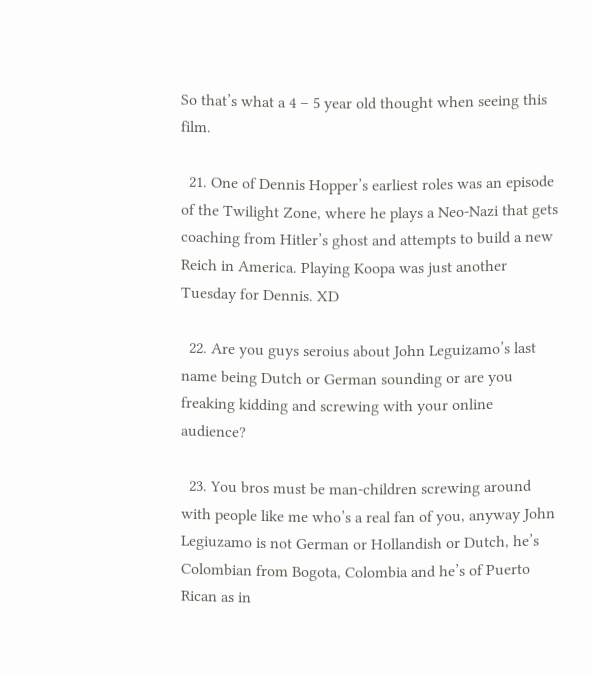So that’s what a 4 – 5 year old thought when seeing this film.

  21. One of Dennis Hopper’s earliest roles was an episode of the Twilight Zone, where he plays a Neo-Nazi that gets coaching from Hitler’s ghost and attempts to build a new Reich in America. Playing Koopa was just another Tuesday for Dennis. XD

  22. Are you guys seroius about John Leguizamo’s last name being Dutch or German sounding or are you freaking kidding and screwing with your online audience?

  23. You bros must be man-children screwing around with people like me who’s a real fan of you, anyway John Legiuzamo is not German or Hollandish or Dutch, he’s Colombian from Bogota, Colombia and he’s of Puerto Rican as in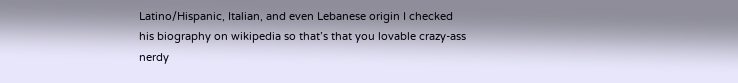Latino/Hispanic, Italian, and even Lebanese origin I checked his biography on wikipedia so that’s that you lovable crazy-ass nerdy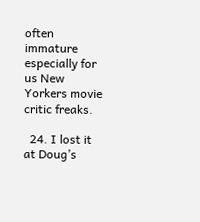often immature especially for us New Yorkers movie critic freaks.

  24. I lost it at Doug’s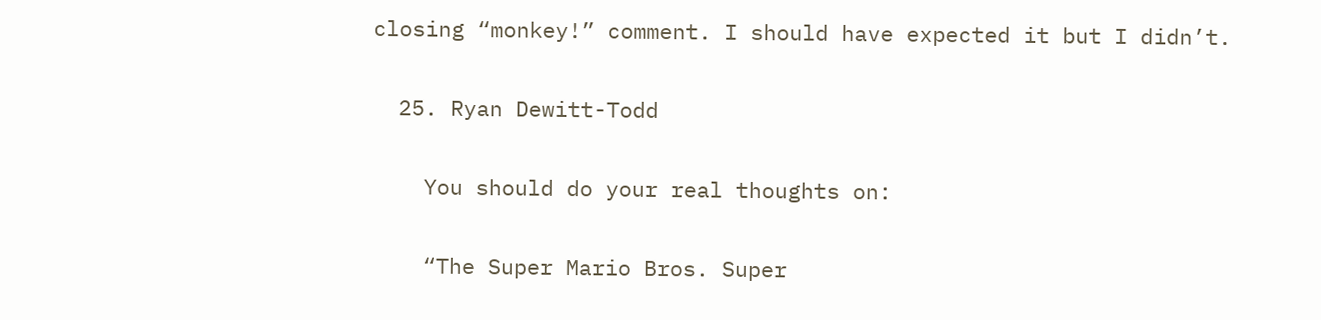closing “monkey!” comment. I should have expected it but I didn’t.

  25. Ryan Dewitt-Todd

    You should do your real thoughts on:

    “The Super Mario Bros. Super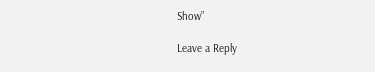Show”

Leave a Reply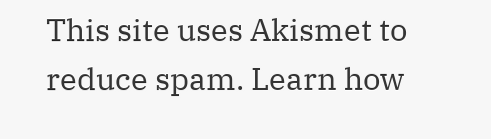This site uses Akismet to reduce spam. Learn how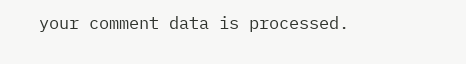your comment data is processed.